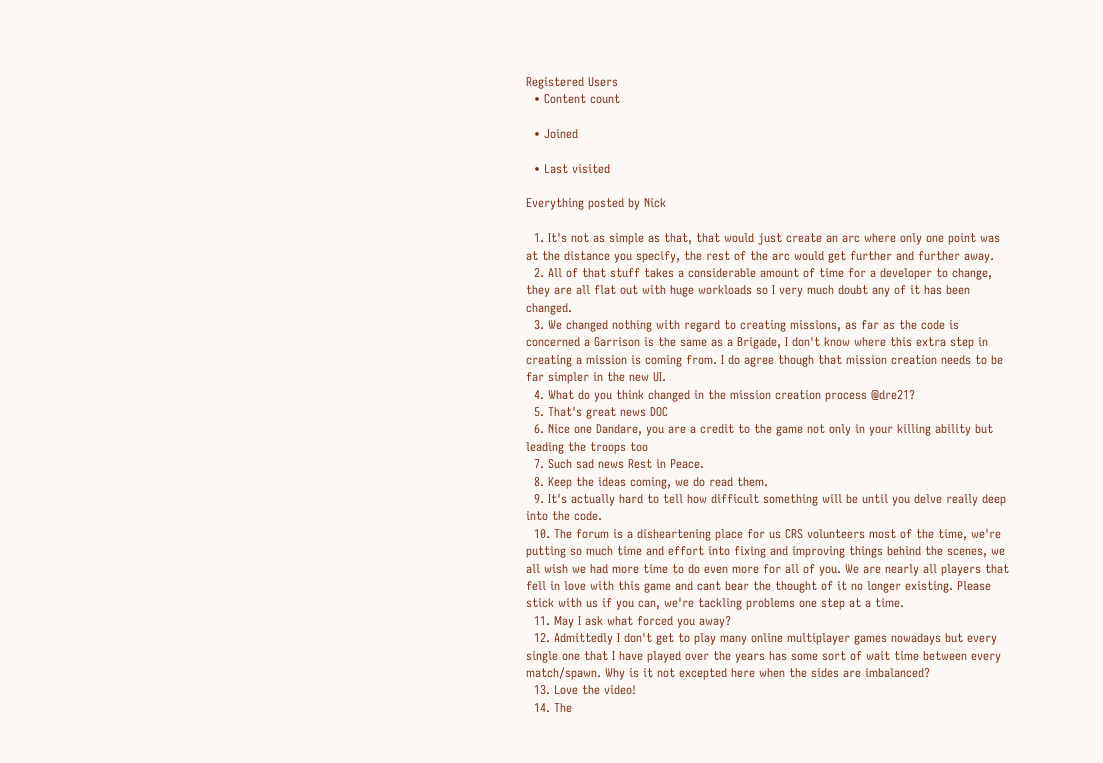Registered Users
  • Content count

  • Joined

  • Last visited

Everything posted by Nick

  1. It's not as simple as that, that would just create an arc where only one point was at the distance you specify, the rest of the arc would get further and further away.
  2. All of that stuff takes a considerable amount of time for a developer to change, they are all flat out with huge workloads so I very much doubt any of it has been changed.
  3. We changed nothing with regard to creating missions, as far as the code is concerned a Garrison is the same as a Brigade, I don't know where this extra step in creating a mission is coming from. I do agree though that mission creation needs to be far simpler in the new UI.
  4. What do you think changed in the mission creation process @dre21?
  5. That's great news DOC
  6. Nice one Dandare, you are a credit to the game not only in your killing ability but leading the troops too
  7. Such sad news Rest in Peace.
  8. Keep the ideas coming, we do read them.
  9. It's actually hard to tell how difficult something will be until you delve really deep into the code.
  10. The forum is a disheartening place for us CRS volunteers most of the time, we're putting so much time and effort into fixing and improving things behind the scenes, we all wish we had more time to do even more for all of you. We are nearly all players that fell in love with this game and cant bear the thought of it no longer existing. Please stick with us if you can, we're tackling problems one step at a time.
  11. May I ask what forced you away?
  12. Admittedly I don't get to play many online multiplayer games nowadays but every single one that I have played over the years has some sort of wait time between every match/spawn. Why is it not excepted here when the sides are imbalanced?
  13. Love the video!
  14. The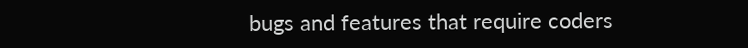bugs and features that require coders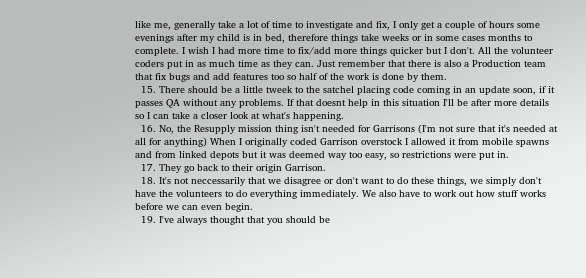like me, generally take a lot of time to investigate and fix, I only get a couple of hours some evenings after my child is in bed, therefore things take weeks or in some cases months to complete. I wish I had more time to fix/add more things quicker but I don't. All the volunteer coders put in as much time as they can. Just remember that there is also a Production team that fix bugs and add features too so half of the work is done by them.
  15. There should be a little tweek to the satchel placing code coming in an update soon, if it passes QA without any problems. If that doesnt help in this situation I'll be after more details so I can take a closer look at what's happening.
  16. No, the Resupply mission thing isn't needed for Garrisons (I'm not sure that it's needed at all for anything) When I originally coded Garrison overstock I allowed it from mobile spawns and from linked depots but it was deemed way too easy, so restrictions were put in.
  17. They go back to their origin Garrison.
  18. It's not neccessarily that we disagree or don't want to do these things, we simply don't have the volunteers to do everything immediately. We also have to work out how stuff works before we can even begin.
  19. I've always thought that you should be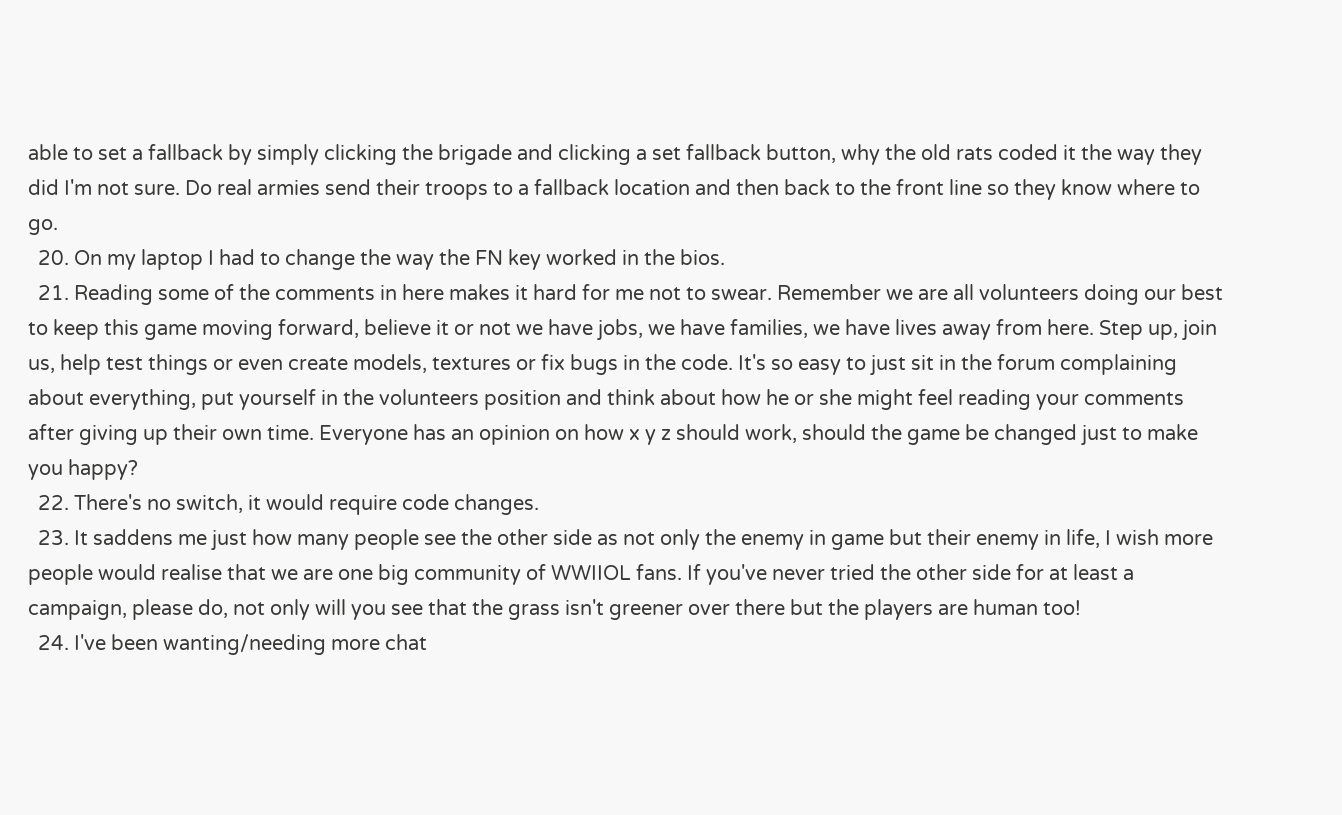able to set a fallback by simply clicking the brigade and clicking a set fallback button, why the old rats coded it the way they did I'm not sure. Do real armies send their troops to a fallback location and then back to the front line so they know where to go.
  20. On my laptop I had to change the way the FN key worked in the bios.
  21. Reading some of the comments in here makes it hard for me not to swear. Remember we are all volunteers doing our best to keep this game moving forward, believe it or not we have jobs, we have families, we have lives away from here. Step up, join us, help test things or even create models, textures or fix bugs in the code. It's so easy to just sit in the forum complaining about everything, put yourself in the volunteers position and think about how he or she might feel reading your comments after giving up their own time. Everyone has an opinion on how x y z should work, should the game be changed just to make you happy?
  22. There's no switch, it would require code changes.
  23. It saddens me just how many people see the other side as not only the enemy in game but their enemy in life, I wish more people would realise that we are one big community of WWIIOL fans. If you've never tried the other side for at least a campaign, please do, not only will you see that the grass isn't greener over there but the players are human too!
  24. I've been wanting/needing more chat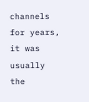channels for years, it was usually the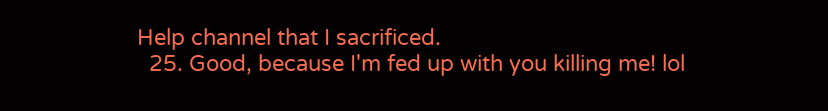Help channel that I sacrificed.
  25. Good, because I'm fed up with you killing me! lol